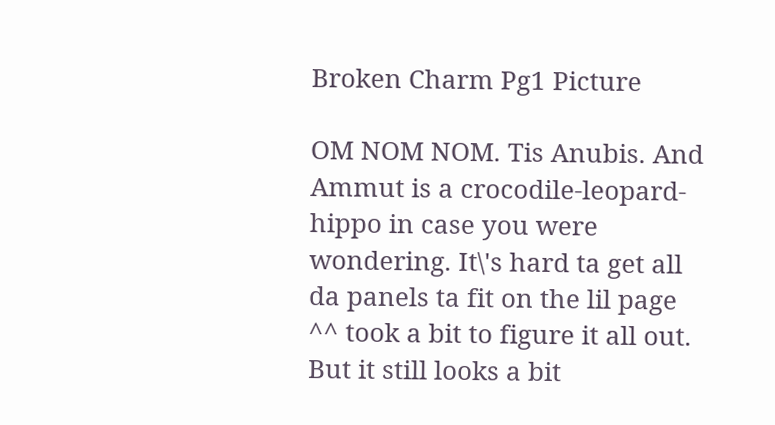Broken Charm Pg1 Picture

OM NOM NOM. Tis Anubis. And Ammut is a crocodile-leopard-hippo in case you were wondering. It\'s hard ta get all da panels ta fit on the lil page ^^ took a bit to figure it all out. But it still looks a bit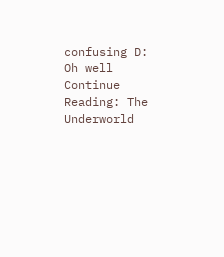confusing D: Oh well
Continue Reading: The Underworld